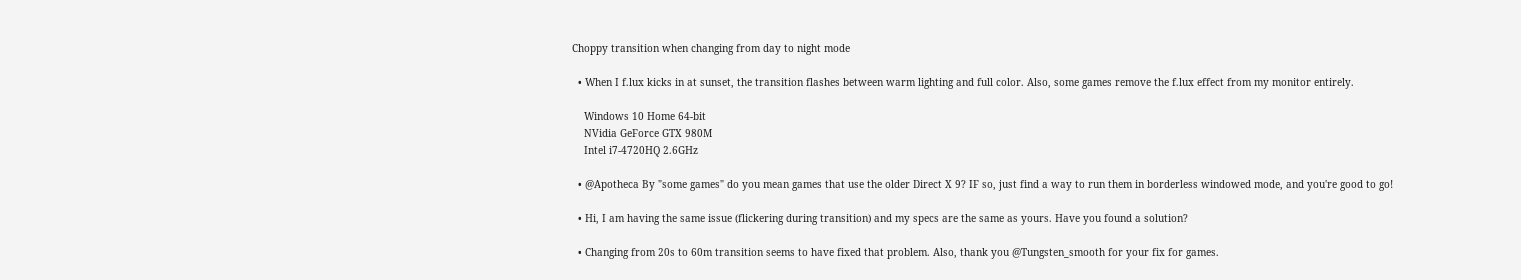Choppy transition when changing from day to night mode

  • When I f.lux kicks in at sunset, the transition flashes between warm lighting and full color. Also, some games remove the f.lux effect from my monitor entirely.

    Windows 10 Home 64-bit
    NVidia GeForce GTX 980M
    Intel i7-4720HQ 2.6GHz

  • @Apotheca By "some games" do you mean games that use the older Direct X 9? IF so, just find a way to run them in borderless windowed mode, and you're good to go!

  • Hi, I am having the same issue (flickering during transition) and my specs are the same as yours. Have you found a solution?

  • Changing from 20s to 60m transition seems to have fixed that problem. Also, thank you @Tungsten_smooth for your fix for games.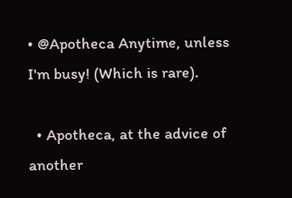• @Apotheca Anytime, unless I'm busy! (Which is rare).

  • Apotheca, at the advice of another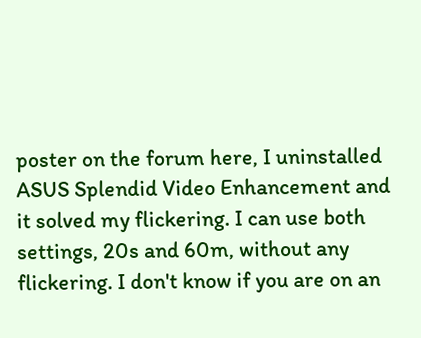poster on the forum here, I uninstalled ASUS Splendid Video Enhancement and it solved my flickering. I can use both settings, 20s and 60m, without any flickering. I don't know if you are on an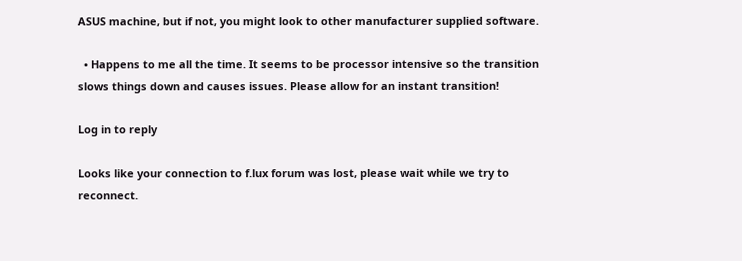ASUS machine, but if not, you might look to other manufacturer supplied software.

  • Happens to me all the time. It seems to be processor intensive so the transition slows things down and causes issues. Please allow for an instant transition!

Log in to reply

Looks like your connection to f.lux forum was lost, please wait while we try to reconnect.